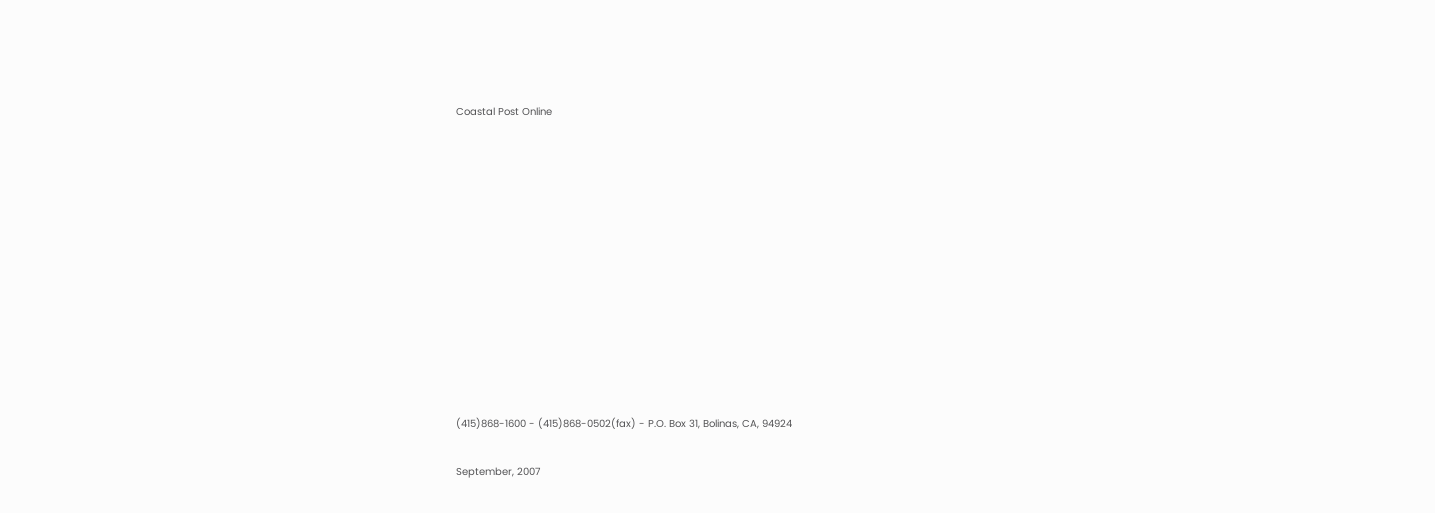Coastal Post Online












(415)868-1600 - (415)868-0502(fax) - P.O. Box 31, Bolinas, CA, 94924

September, 2007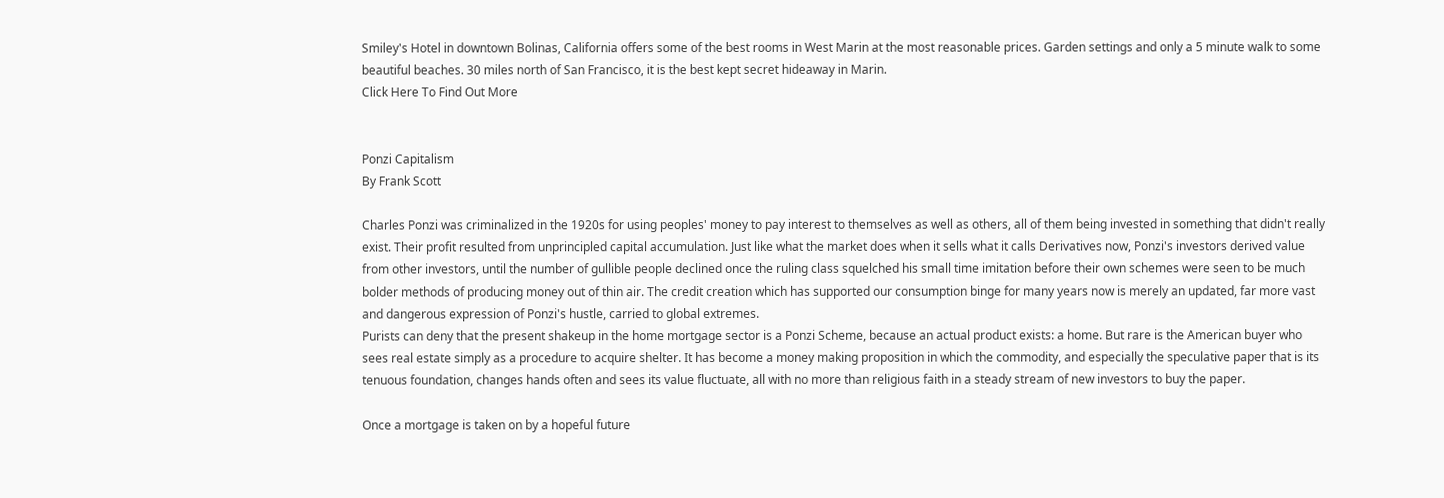Smiley's Hotel in downtown Bolinas, California offers some of the best rooms in West Marin at the most reasonable prices. Garden settings and only a 5 minute walk to some beautiful beaches. 30 miles north of San Francisco, it is the best kept secret hideaway in Marin.
Click Here To Find Out More


Ponzi Capitalism
By Frank Scott

Charles Ponzi was criminalized in the 1920s for using peoples' money to pay interest to themselves as well as others, all of them being invested in something that didn't really exist. Their profit resulted from unprincipled capital accumulation. Just like what the market does when it sells what it calls Derivatives now, Ponzi's investors derived value from other investors, until the number of gullible people declined once the ruling class squelched his small time imitation before their own schemes were seen to be much bolder methods of producing money out of thin air. The credit creation which has supported our consumption binge for many years now is merely an updated, far more vast and dangerous expression of Ponzi's hustle, carried to global extremes.
Purists can deny that the present shakeup in the home mortgage sector is a Ponzi Scheme, because an actual product exists: a home. But rare is the American buyer who sees real estate simply as a procedure to acquire shelter. It has become a money making proposition in which the commodity, and especially the speculative paper that is its tenuous foundation, changes hands often and sees its value fluctuate, all with no more than religious faith in a steady stream of new investors to buy the paper.

Once a mortgage is taken on by a hopeful future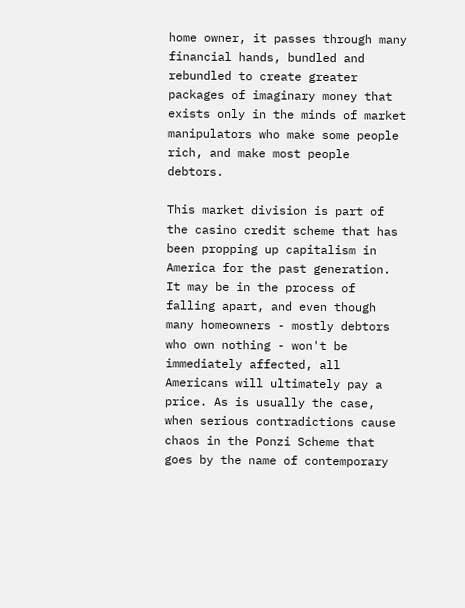home owner, it passes through many financial hands, bundled and rebundled to create greater packages of imaginary money that exists only in the minds of market manipulators who make some people rich, and make most people debtors.

This market division is part of the casino credit scheme that has been propping up capitalism in America for the past generation. It may be in the process of falling apart, and even though many homeowners - mostly debtors who own nothing - won't be immediately affected, all Americans will ultimately pay a price. As is usually the case, when serious contradictions cause chaos in the Ponzi Scheme that goes by the name of contemporary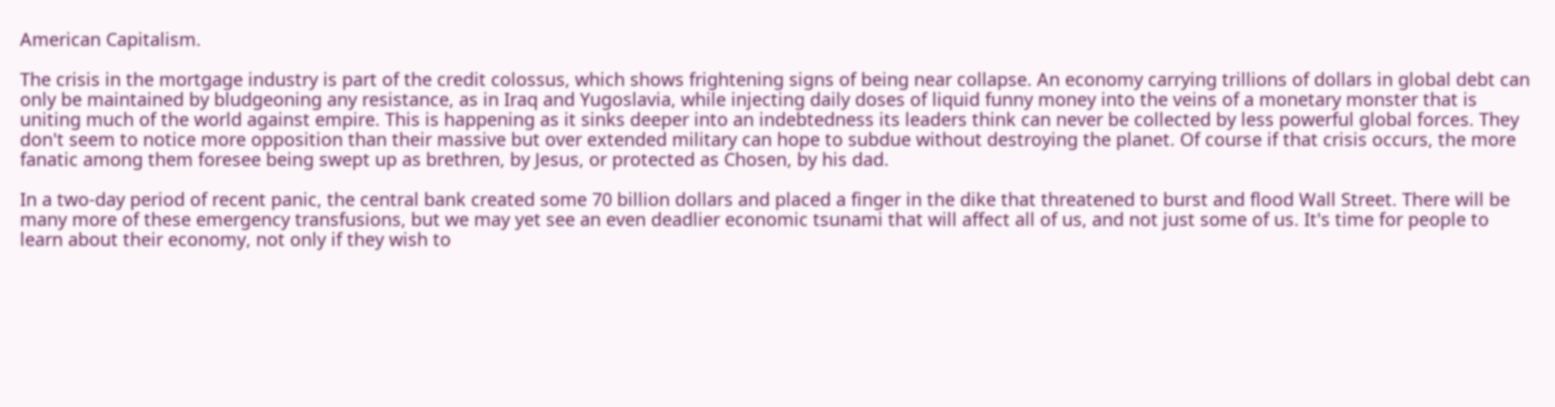American Capitalism.

The crisis in the mortgage industry is part of the credit colossus, which shows frightening signs of being near collapse. An economy carrying trillions of dollars in global debt can only be maintained by bludgeoning any resistance, as in Iraq and Yugoslavia, while injecting daily doses of liquid funny money into the veins of a monetary monster that is uniting much of the world against empire. This is happening as it sinks deeper into an indebtedness its leaders think can never be collected by less powerful global forces. They don't seem to notice more opposition than their massive but over extended military can hope to subdue without destroying the planet. Of course if that crisis occurs, the more fanatic among them foresee being swept up as brethren, by Jesus, or protected as Chosen, by his dad.

In a two-day period of recent panic, the central bank created some 70 billion dollars and placed a finger in the dike that threatened to burst and flood Wall Street. There will be many more of these emergency transfusions, but we may yet see an even deadlier economic tsunami that will affect all of us, and not just some of us. It's time for people to learn about their economy, not only if they wish to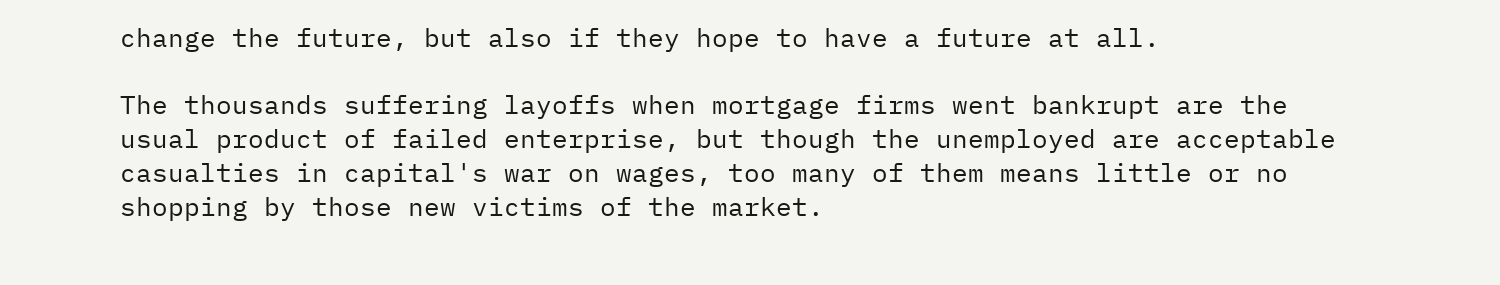change the future, but also if they hope to have a future at all.

The thousands suffering layoffs when mortgage firms went bankrupt are the usual product of failed enterprise, but though the unemployed are acceptable casualties in capital's war on wages, too many of them means little or no shopping by those new victims of the market.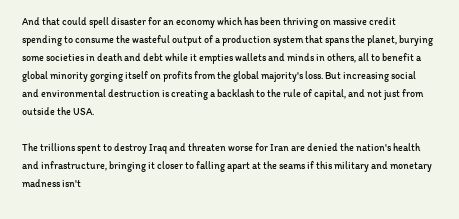And that could spell disaster for an economy which has been thriving on massive credit spending to consume the wasteful output of a production system that spans the planet, burying some societies in death and debt while it empties wallets and minds in others, all to benefit a global minority gorging itself on profits from the global majority's loss. But increasing social and environmental destruction is creating a backlash to the rule of capital, and not just from outside the USA.

The trillions spent to destroy Iraq and threaten worse for Iran are denied the nation's health and infrastructure, bringing it closer to falling apart at the seams if this military and monetary madness isn't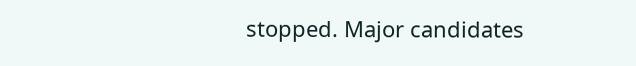stopped. Major candidates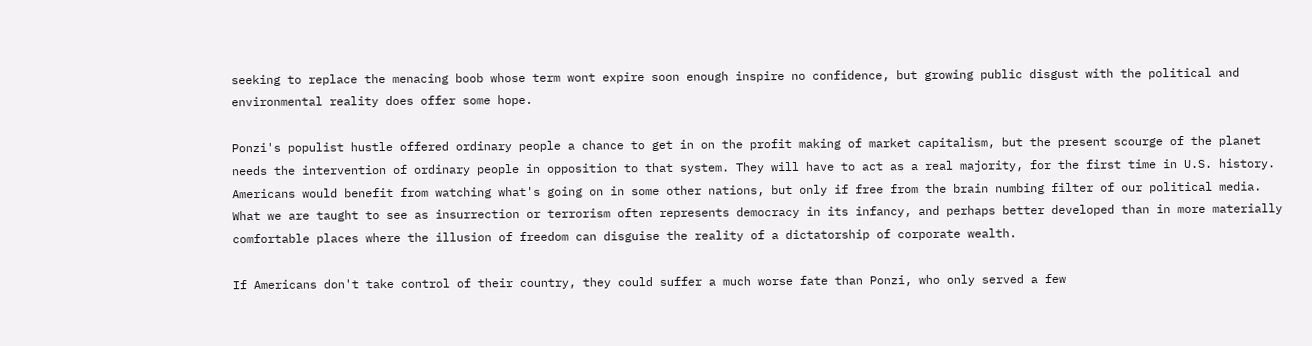seeking to replace the menacing boob whose term wont expire soon enough inspire no confidence, but growing public disgust with the political and environmental reality does offer some hope.

Ponzi's populist hustle offered ordinary people a chance to get in on the profit making of market capitalism, but the present scourge of the planet needs the intervention of ordinary people in opposition to that system. They will have to act as a real majority, for the first time in U.S. history. Americans would benefit from watching what's going on in some other nations, but only if free from the brain numbing filter of our political media. What we are taught to see as insurrection or terrorism often represents democracy in its infancy, and perhaps better developed than in more materially comfortable places where the illusion of freedom can disguise the reality of a dictatorship of corporate wealth.

If Americans don't take control of their country, they could suffer a much worse fate than Ponzi, who only served a few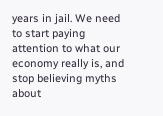years in jail. We need to start paying attention to what our economy really is, and stop believing myths about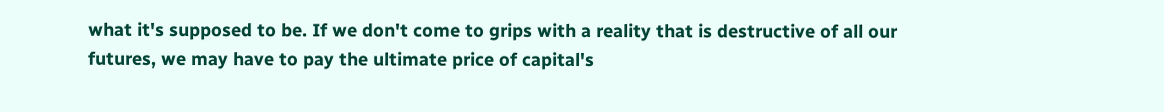what it's supposed to be. If we don't come to grips with a reality that is destructive of all our futures, we may have to pay the ultimate price of capital's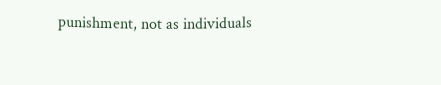punishment, not as individuals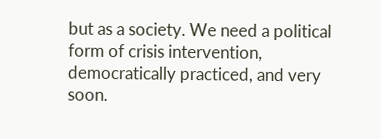but as a society. We need a political form of crisis intervention, democratically practiced, and very soon.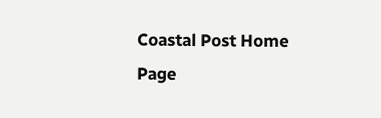Coastal Post Home Page